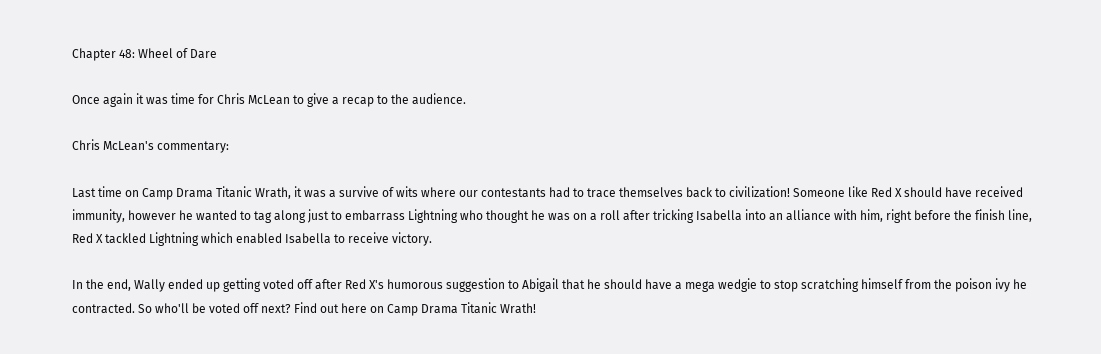Chapter 48: Wheel of Dare

Once again it was time for Chris McLean to give a recap to the audience.

Chris McLean's commentary:

Last time on Camp Drama Titanic Wrath, it was a survive of wits where our contestants had to trace themselves back to civilization! Someone like Red X should have received immunity, however he wanted to tag along just to embarrass Lightning who thought he was on a roll after tricking Isabella into an alliance with him, right before the finish line, Red X tackled Lightning which enabled Isabella to receive victory.

In the end, Wally ended up getting voted off after Red X's humorous suggestion to Abigail that he should have a mega wedgie to stop scratching himself from the poison ivy he contracted. So who'll be voted off next? Find out here on Camp Drama Titanic Wrath!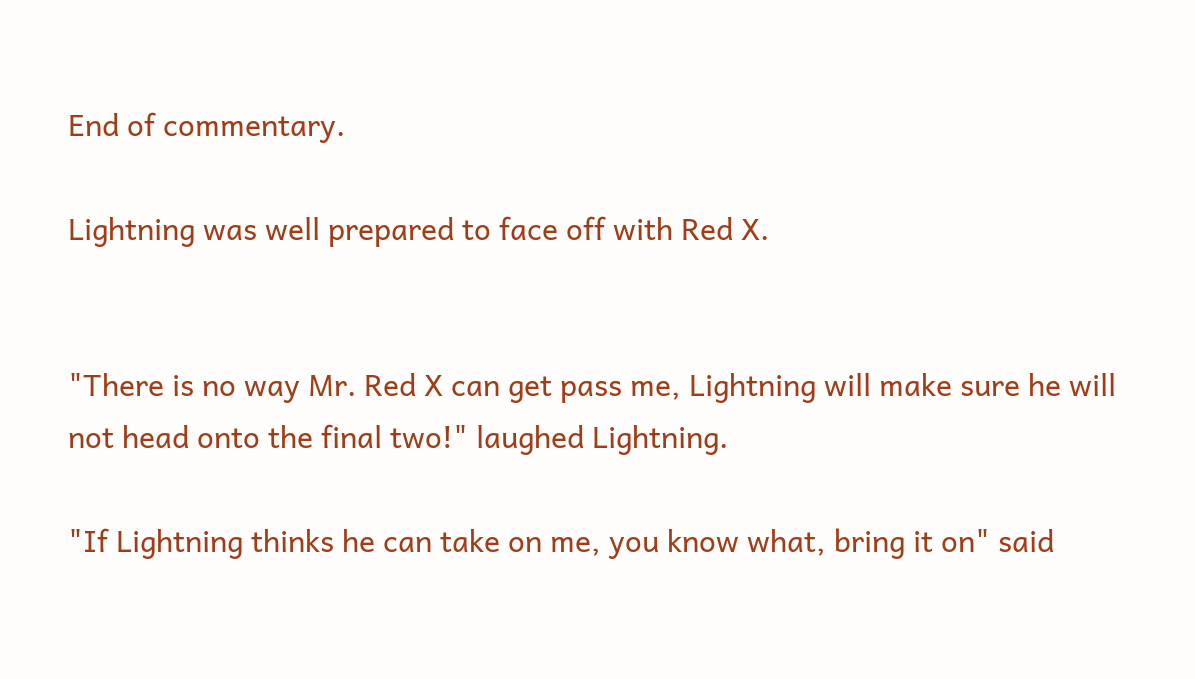End of commentary.

Lightning was well prepared to face off with Red X.


"There is no way Mr. Red X can get pass me, Lightning will make sure he will not head onto the final two!" laughed Lightning.

"If Lightning thinks he can take on me, you know what, bring it on" said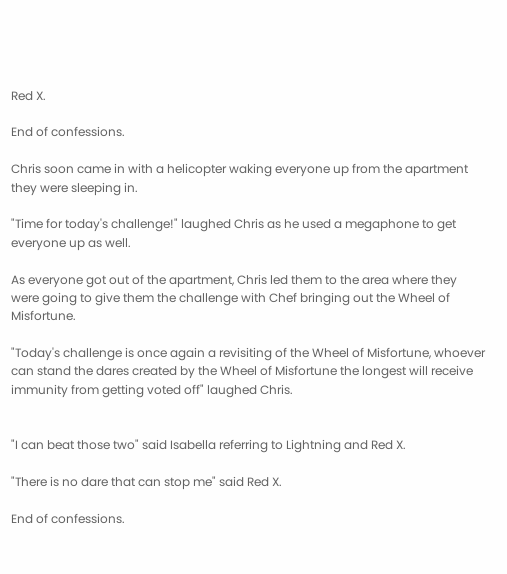Red X.

End of confessions.

Chris soon came in with a helicopter waking everyone up from the apartment they were sleeping in.

"Time for today's challenge!" laughed Chris as he used a megaphone to get everyone up as well.

As everyone got out of the apartment, Chris led them to the area where they were going to give them the challenge with Chef bringing out the Wheel of Misfortune.

"Today's challenge is once again a revisiting of the Wheel of Misfortune, whoever can stand the dares created by the Wheel of Misfortune the longest will receive immunity from getting voted off" laughed Chris.


"I can beat those two" said Isabella referring to Lightning and Red X.

"There is no dare that can stop me" said Red X.

End of confessions.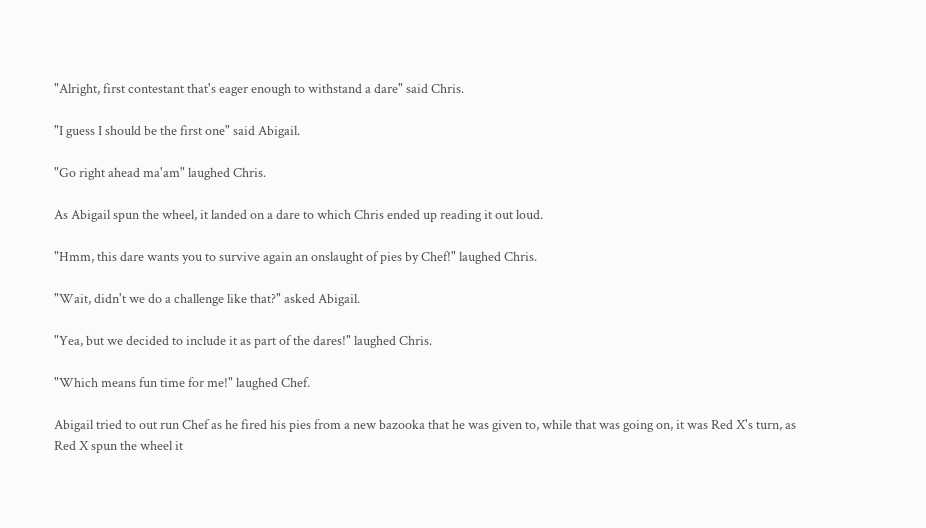"Alright, first contestant that's eager enough to withstand a dare" said Chris.

"I guess I should be the first one" said Abigail.

"Go right ahead ma'am" laughed Chris.

As Abigail spun the wheel, it landed on a dare to which Chris ended up reading it out loud.

"Hmm, this dare wants you to survive again an onslaught of pies by Chef!" laughed Chris.

"Wait, didn't we do a challenge like that?" asked Abigail.

"Yea, but we decided to include it as part of the dares!" laughed Chris.

"Which means fun time for me!" laughed Chef.

Abigail tried to out run Chef as he fired his pies from a new bazooka that he was given to, while that was going on, it was Red X's turn, as Red X spun the wheel it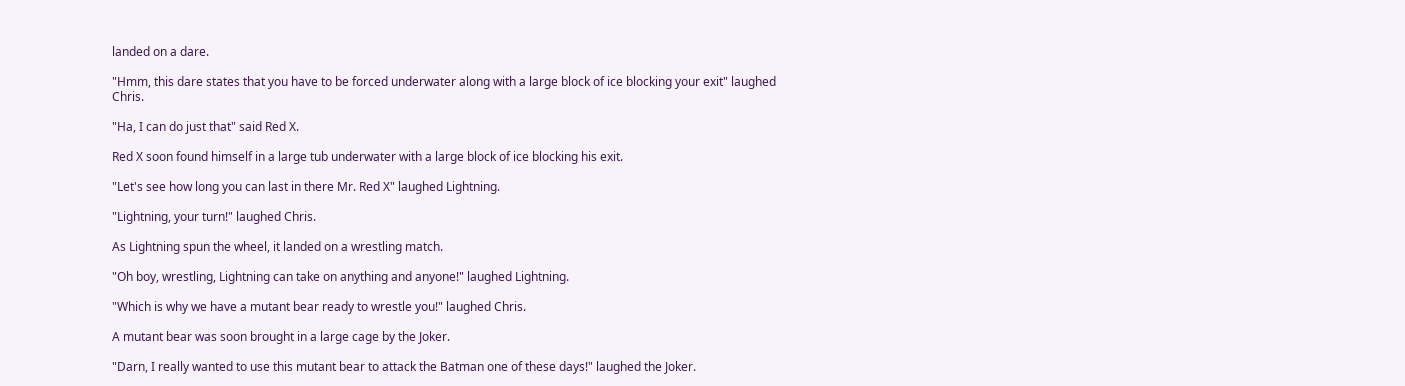landed on a dare.

"Hmm, this dare states that you have to be forced underwater along with a large block of ice blocking your exit" laughed Chris.

"Ha, I can do just that" said Red X.

Red X soon found himself in a large tub underwater with a large block of ice blocking his exit.

"Let's see how long you can last in there Mr. Red X" laughed Lightning.

"Lightning, your turn!" laughed Chris.

As Lightning spun the wheel, it landed on a wrestling match.

"Oh boy, wrestling, Lightning can take on anything and anyone!" laughed Lightning.

"Which is why we have a mutant bear ready to wrestle you!" laughed Chris.

A mutant bear was soon brought in a large cage by the Joker.

"Darn, I really wanted to use this mutant bear to attack the Batman one of these days!" laughed the Joker.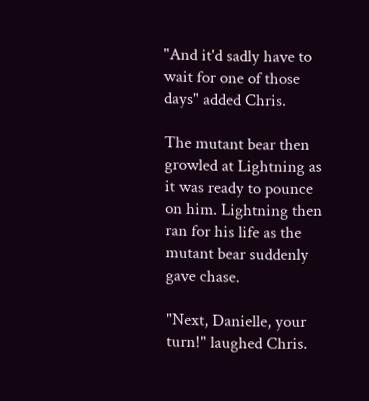"And it'd sadly have to wait for one of those days" added Chris.

The mutant bear then growled at Lightning as it was ready to pounce on him. Lightning then ran for his life as the mutant bear suddenly gave chase.

"Next, Danielle, your turn!" laughed Chris.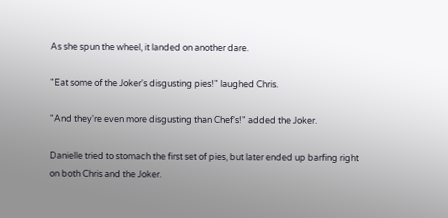As she spun the wheel, it landed on another dare.

"Eat some of the Joker's disgusting pies!" laughed Chris.

"And they're even more disgusting than Chef's!" added the Joker.

Danielle tried to stomach the first set of pies, but later ended up barfing right on both Chris and the Joker.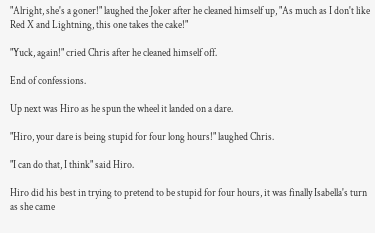"Alright, she's a goner!" laughed the Joker after he cleaned himself up, "As much as I don't like Red X and Lightning, this one takes the cake!"

"Yuck, again!" cried Chris after he cleaned himself off.

End of confessions.

Up next was Hiro as he spun the wheel it landed on a dare.

"Hiro, your dare is being stupid for four long hours!" laughed Chris.

"I can do that, I think" said Hiro.

Hiro did his best in trying to pretend to be stupid for four hours, it was finally Isabella's turn as she came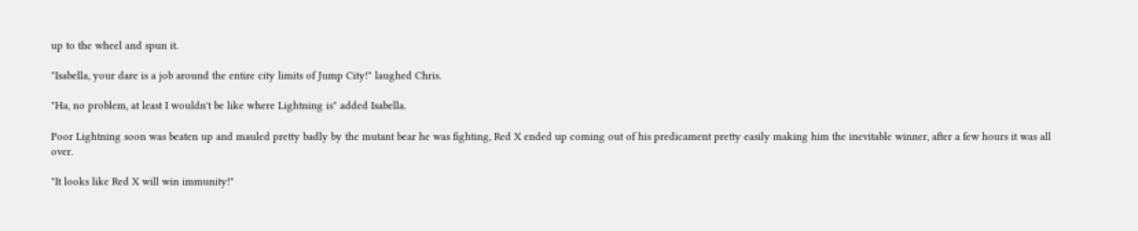up to the wheel and spun it.

"Isabella, your dare is a job around the entire city limits of Jump City!" laughed Chris.

"Ha, no problem, at least I wouldn't be like where Lightning is" added Isabella.

Poor Lightning soon was beaten up and mauled pretty badly by the mutant bear he was fighting, Red X ended up coming out of his predicament pretty easily making him the inevitable winner, after a few hours it was all over.

"It looks like Red X will win immunity!"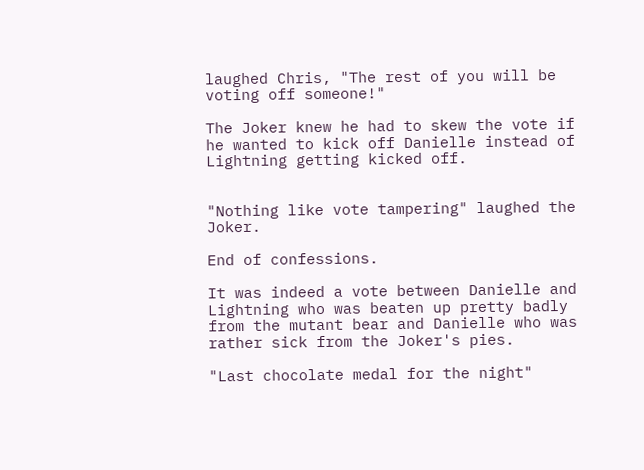laughed Chris, "The rest of you will be voting off someone!"

The Joker knew he had to skew the vote if he wanted to kick off Danielle instead of Lightning getting kicked off.


"Nothing like vote tampering" laughed the Joker.

End of confessions.

It was indeed a vote between Danielle and Lightning who was beaten up pretty badly from the mutant bear and Danielle who was rather sick from the Joker's pies.

"Last chocolate medal for the night"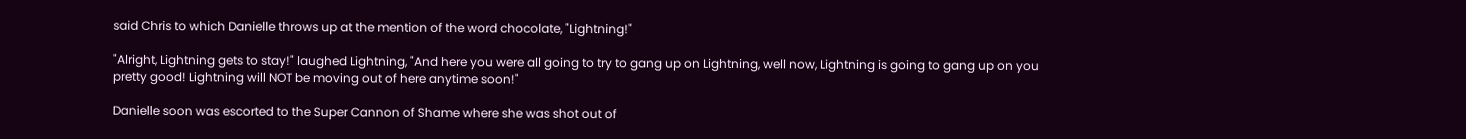said Chris to which Danielle throws up at the mention of the word chocolate, "Lightning!"

"Alright, Lightning gets to stay!" laughed Lightning, "And here you were all going to try to gang up on Lightning, well now, Lightning is going to gang up on you pretty good! Lightning will NOT be moving out of here anytime soon!"

Danielle soon was escorted to the Super Cannon of Shame where she was shot out of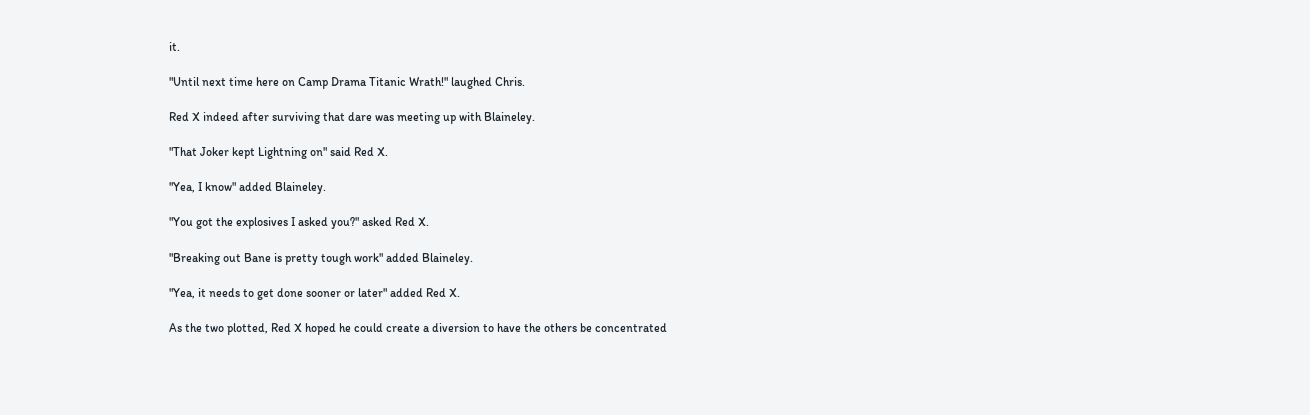it.

"Until next time here on Camp Drama Titanic Wrath!" laughed Chris.

Red X indeed after surviving that dare was meeting up with Blaineley.

"That Joker kept Lightning on" said Red X.

"Yea, I know" added Blaineley.

"You got the explosives I asked you?" asked Red X.

"Breaking out Bane is pretty tough work" added Blaineley.

"Yea, it needs to get done sooner or later" added Red X.

As the two plotted, Red X hoped he could create a diversion to have the others be concentrated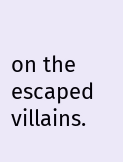on the escaped villains.